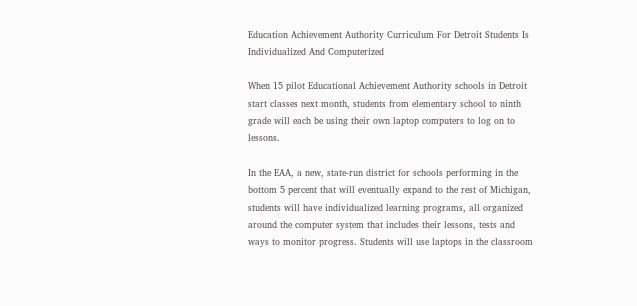Education Achievement Authority Curriculum For Detroit Students Is Individualized And Computerized

When 15 pilot Educational Achievement Authority schools in Detroit start classes next month, students from elementary school to ninth grade will each be using their own laptop computers to log on to lessons.

In the EAA, a new, state-run district for schools performing in the bottom 5 percent that will eventually expand to the rest of Michigan, students will have individualized learning programs, all organized around the computer system that includes their lessons, tests and ways to monitor progress. Students will use laptops in the classroom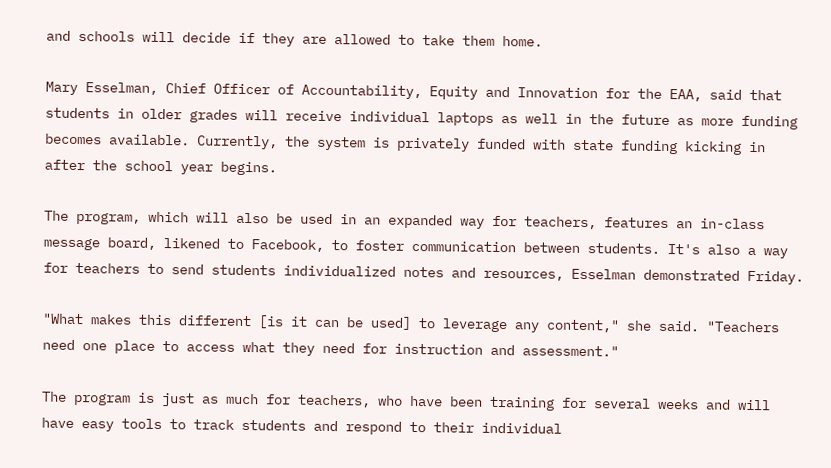and schools will decide if they are allowed to take them home.

Mary Esselman, Chief Officer of Accountability, Equity and Innovation for the EAA, said that students in older grades will receive individual laptops as well in the future as more funding becomes available. Currently, the system is privately funded with state funding kicking in after the school year begins.

The program, which will also be used in an expanded way for teachers, features an in-class message board, likened to Facebook, to foster communication between students. It's also a way for teachers to send students individualized notes and resources, Esselman demonstrated Friday.

"What makes this different [is it can be used] to leverage any content," she said. "Teachers need one place to access what they need for instruction and assessment."

The program is just as much for teachers, who have been training for several weeks and will have easy tools to track students and respond to their individual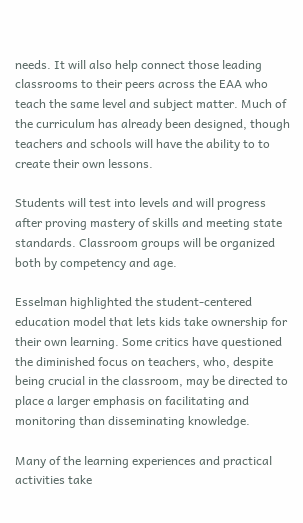needs. It will also help connect those leading classrooms to their peers across the EAA who teach the same level and subject matter. Much of the curriculum has already been designed, though teachers and schools will have the ability to to create their own lessons.

Students will test into levels and will progress after proving mastery of skills and meeting state standards. Classroom groups will be organized both by competency and age.

Esselman highlighted the student-centered education model that lets kids take ownership for their own learning. Some critics have questioned the diminished focus on teachers, who, despite being crucial in the classroom, may be directed to place a larger emphasis on facilitating and monitoring than disseminating knowledge.

Many of the learning experiences and practical activities take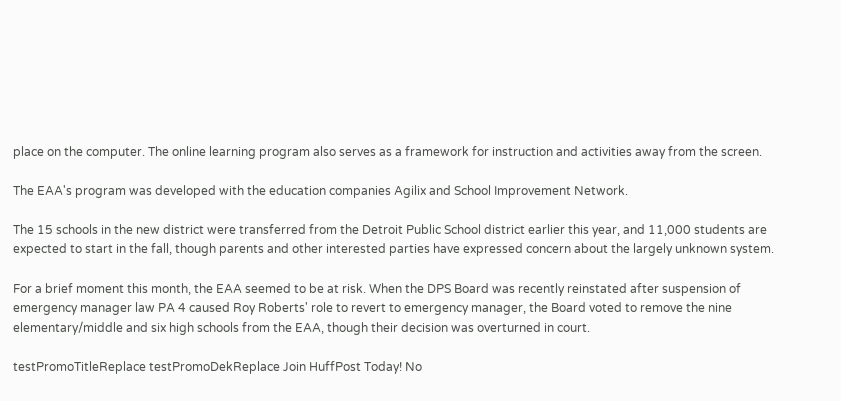place on the computer. The online learning program also serves as a framework for instruction and activities away from the screen.

The EAA's program was developed with the education companies Agilix and School Improvement Network.

The 15 schools in the new district were transferred from the Detroit Public School district earlier this year, and 11,000 students are expected to start in the fall, though parents and other interested parties have expressed concern about the largely unknown system.

For a brief moment this month, the EAA seemed to be at risk. When the DPS Board was recently reinstated after suspension of emergency manager law PA 4 caused Roy Roberts' role to revert to emergency manager, the Board voted to remove the nine elementary/middle and six high schools from the EAA, though their decision was overturned in court.

testPromoTitleReplace testPromoDekReplace Join HuffPost Today! No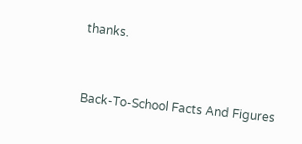thanks.


Back-To-School Facts And Figures